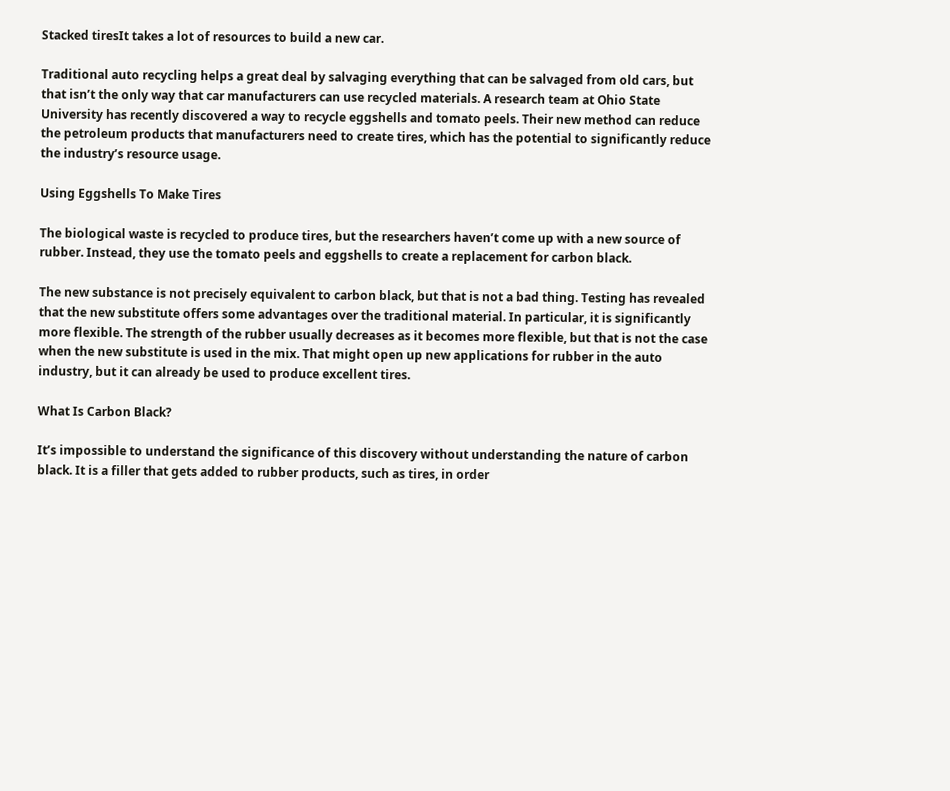Stacked tiresIt takes a lot of resources to build a new car.

Traditional auto recycling helps a great deal by salvaging everything that can be salvaged from old cars, but that isn’t the only way that car manufacturers can use recycled materials. A research team at Ohio State University has recently discovered a way to recycle eggshells and tomato peels. Their new method can reduce the petroleum products that manufacturers need to create tires, which has the potential to significantly reduce the industry’s resource usage.

Using Eggshells To Make Tires

The biological waste is recycled to produce tires, but the researchers haven’t come up with a new source of rubber. Instead, they use the tomato peels and eggshells to create a replacement for carbon black.

The new substance is not precisely equivalent to carbon black, but that is not a bad thing. Testing has revealed that the new substitute offers some advantages over the traditional material. In particular, it is significantly more flexible. The strength of the rubber usually decreases as it becomes more flexible, but that is not the case when the new substitute is used in the mix. That might open up new applications for rubber in the auto industry, but it can already be used to produce excellent tires.

What Is Carbon Black?

It’s impossible to understand the significance of this discovery without understanding the nature of carbon black. It is a filler that gets added to rubber products, such as tires, in order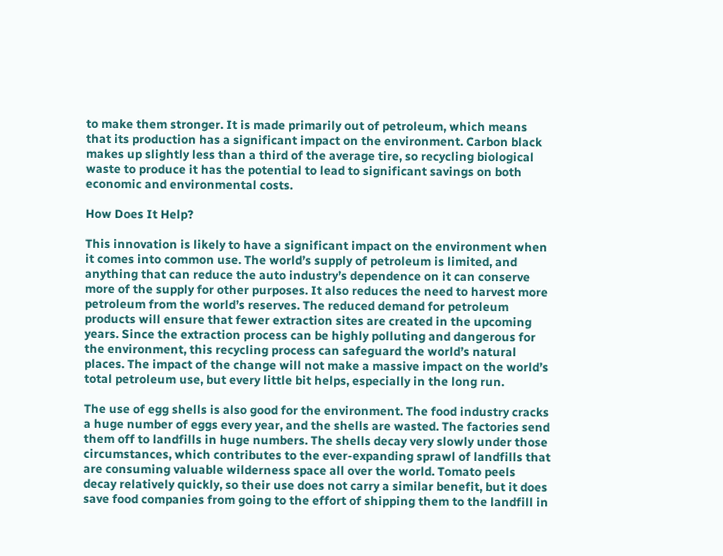to make them stronger. It is made primarily out of petroleum, which means that its production has a significant impact on the environment. Carbon black makes up slightly less than a third of the average tire, so recycling biological waste to produce it has the potential to lead to significant savings on both economic and environmental costs.

How Does It Help?

This innovation is likely to have a significant impact on the environment when it comes into common use. The world’s supply of petroleum is limited, and anything that can reduce the auto industry’s dependence on it can conserve more of the supply for other purposes. It also reduces the need to harvest more petroleum from the world’s reserves. The reduced demand for petroleum products will ensure that fewer extraction sites are created in the upcoming years. Since the extraction process can be highly polluting and dangerous for the environment, this recycling process can safeguard the world’s natural places. The impact of the change will not make a massive impact on the world’s total petroleum use, but every little bit helps, especially in the long run.

The use of egg shells is also good for the environment. The food industry cracks a huge number of eggs every year, and the shells are wasted. The factories send them off to landfills in huge numbers. The shells decay very slowly under those circumstances, which contributes to the ever-expanding sprawl of landfills that are consuming valuable wilderness space all over the world. Tomato peels decay relatively quickly, so their use does not carry a similar benefit, but it does save food companies from going to the effort of shipping them to the landfill in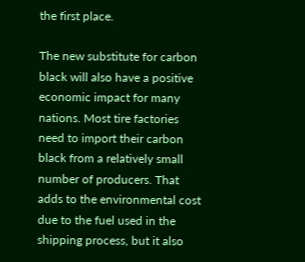the first place.

The new substitute for carbon black will also have a positive economic impact for many nations. Most tire factories need to import their carbon black from a relatively small number of producers. That adds to the environmental cost due to the fuel used in the shipping process, but it also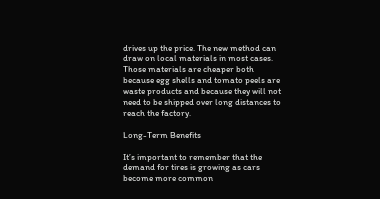drives up the price. The new method can draw on local materials in most cases. Those materials are cheaper both because egg shells and tomato peels are waste products and because they will not need to be shipped over long distances to reach the factory.

Long-Term Benefits

It’s important to remember that the demand for tires is growing as cars become more common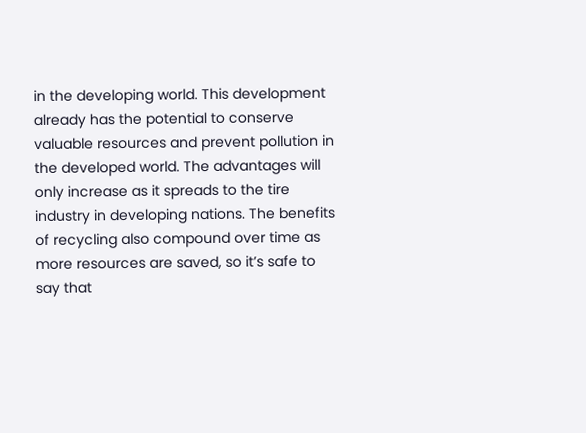in the developing world. This development already has the potential to conserve valuable resources and prevent pollution in the developed world. The advantages will only increase as it spreads to the tire industry in developing nations. The benefits of recycling also compound over time as more resources are saved, so it’s safe to say that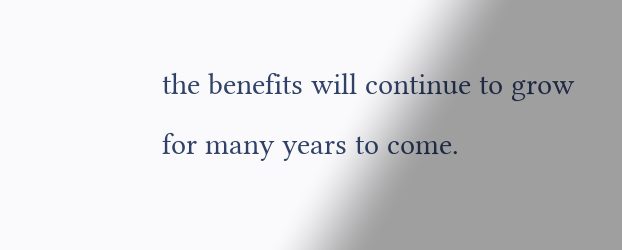the benefits will continue to grow for many years to come.